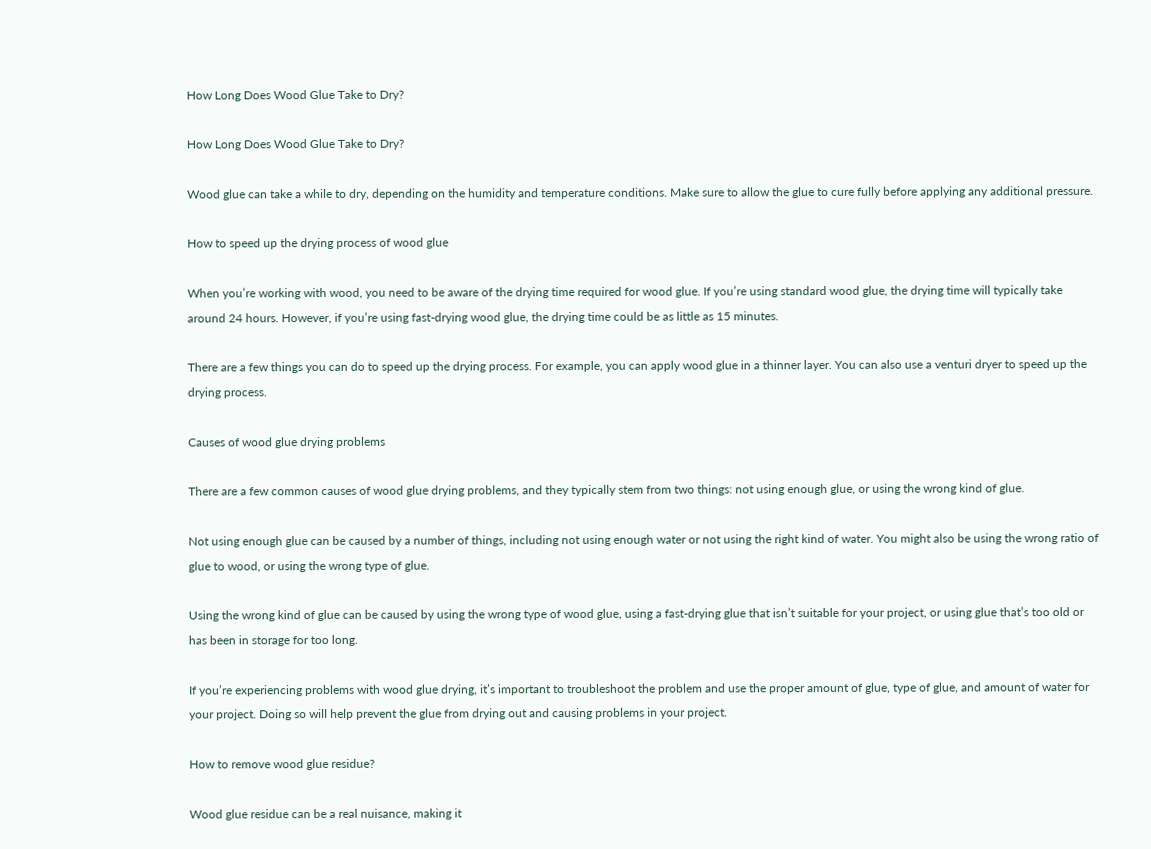How Long Does Wood Glue Take to Dry?

How Long Does Wood Glue Take to Dry?

Wood glue can take a while to dry, depending on the humidity and temperature conditions. Make sure to allow the glue to cure fully before applying any additional pressure.

How to speed up the drying process of wood glue

When you’re working with wood, you need to be aware of the drying time required for wood glue. If you’re using standard wood glue, the drying time will typically take around 24 hours. However, if you’re using fast-drying wood glue, the drying time could be as little as 15 minutes.

There are a few things you can do to speed up the drying process. For example, you can apply wood glue in a thinner layer. You can also use a venturi dryer to speed up the drying process.

Causes of wood glue drying problems

There are a few common causes of wood glue drying problems, and they typically stem from two things: not using enough glue, or using the wrong kind of glue.

Not using enough glue can be caused by a number of things, including not using enough water or not using the right kind of water. You might also be using the wrong ratio of glue to wood, or using the wrong type of glue.

Using the wrong kind of glue can be caused by using the wrong type of wood glue, using a fast-drying glue that isn’t suitable for your project, or using glue that’s too old or has been in storage for too long.

If you’re experiencing problems with wood glue drying, it’s important to troubleshoot the problem and use the proper amount of glue, type of glue, and amount of water for your project. Doing so will help prevent the glue from drying out and causing problems in your project.

How to remove wood glue residue?

Wood glue residue can be a real nuisance, making it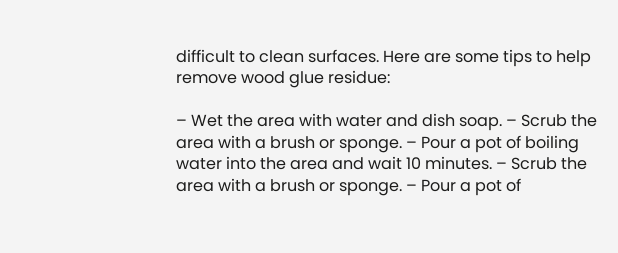difficult to clean surfaces. Here are some tips to help remove wood glue residue:

– Wet the area with water and dish soap. – Scrub the area with a brush or sponge. – Pour a pot of boiling water into the area and wait 10 minutes. – Scrub the area with a brush or sponge. – Pour a pot of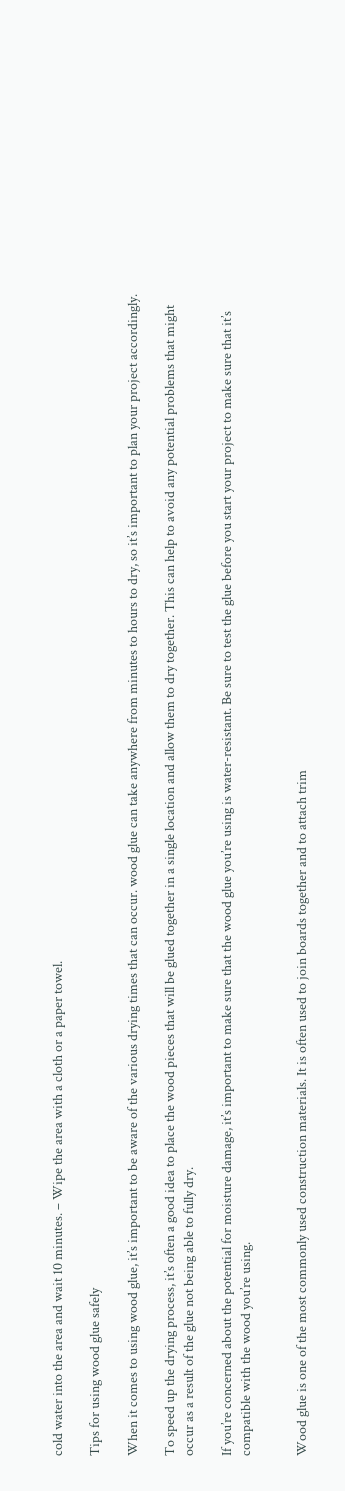cold water into the area and wait 10 minutes. – Wipe the area with a cloth or a paper towel.

Tips for using wood glue safely

When it comes to using wood glue, it’s important to be aware of the various drying times that can occur. wood glue can take anywhere from minutes to hours to dry, so it’s important to plan your project accordingly.

To speed up the drying process, it’s often a good idea to place the wood pieces that will be glued together in a single location and allow them to dry together. This can help to avoid any potential problems that might occur as a result of the glue not being able to fully dry.

If you’re concerned about the potential for moisture damage, it’s important to make sure that the wood glue you’re using is water-resistant. Be sure to test the glue before you start your project to make sure that it’s compatible with the wood you’re using.


Wood glue is one of the most commonly used construction materials. It is often used to join boards together and to attach trim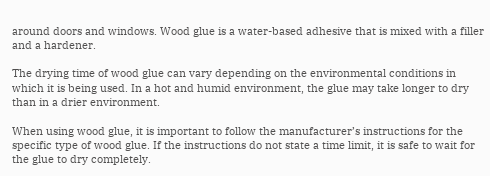around doors and windows. Wood glue is a water-based adhesive that is mixed with a filler and a hardener.

The drying time of wood glue can vary depending on the environmental conditions in which it is being used. In a hot and humid environment, the glue may take longer to dry than in a drier environment.

When using wood glue, it is important to follow the manufacturer’s instructions for the specific type of wood glue. If the instructions do not state a time limit, it is safe to wait for the glue to dry completely.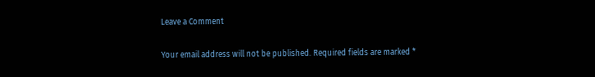Leave a Comment

Your email address will not be published. Required fields are marked *